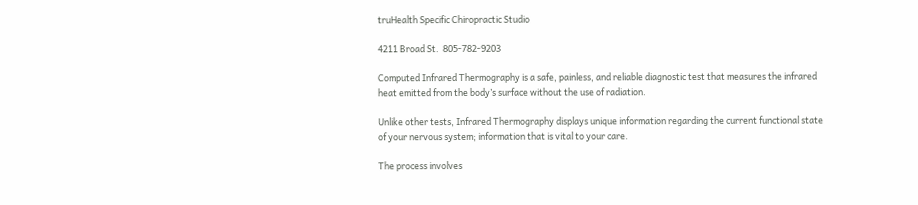truHealth Specific Chiropractic Studio

4211 Broad St.  805-782-9203

Computed Infrared Thermography is a safe, painless, and reliable diagnostic test that measures the infrared heat emitted from the body’s surface without the use of radiation.

Unlike other tests, Infrared Thermography displays unique information regarding the current functional state of your nervous system; information that is vital to your care.

The process involves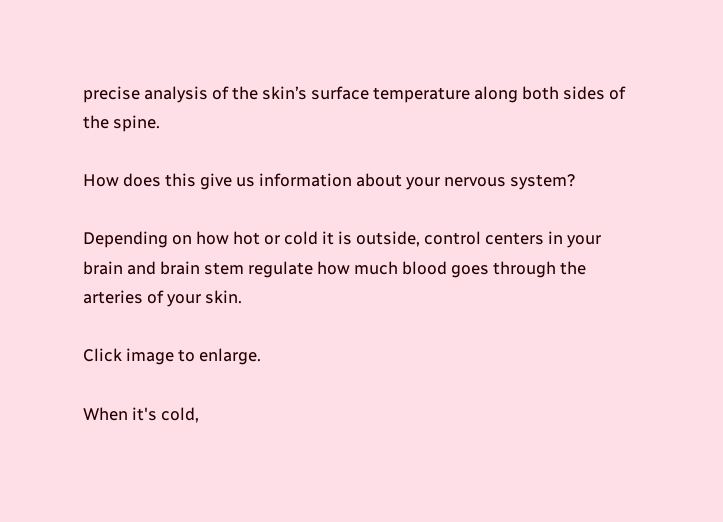precise analysis of the skin’s surface temperature along both sides of the spine.

How does this give us information about your nervous system?

Depending on how hot or cold it is outside, control centers in your brain and brain stem regulate how much blood goes through the arteries of your skin.

Click image to enlarge.

When it's cold,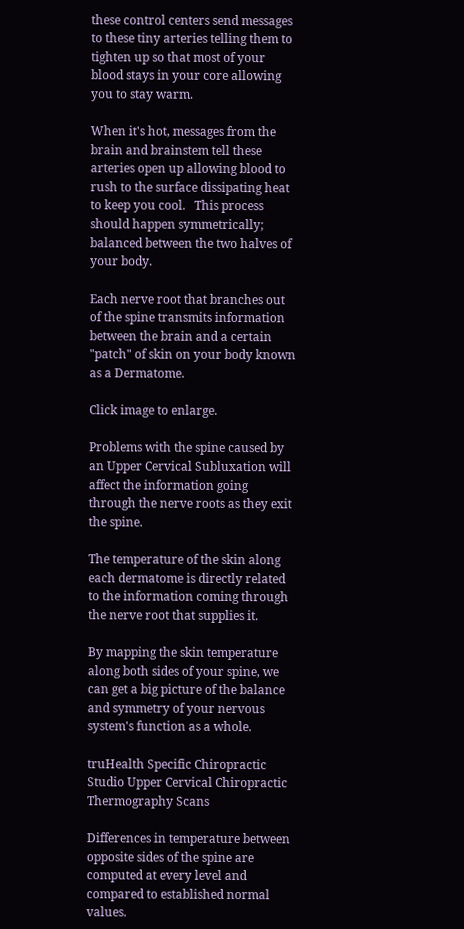these control centers send messages to these tiny arteries telling them to tighten up so that most of your blood stays in your core allowing you to stay warm.

When it's hot, messages from the brain and brainstem tell these arteries open up allowing blood to rush to the surface dissipating heat to keep you cool.   This process should happen symmetrically; balanced between the two halves of your body.

Each nerve root that branches out of the spine transmits information between the brain and a certain "patch" of skin on your body known as a Dermatome.

Click image to enlarge.

Problems with the spine caused by an Upper Cervical Subluxation will affect the information going through the nerve roots as they exit the spine.

The temperature of the skin along each dermatome is directly related to the information coming through the nerve root that supplies it.

By mapping the skin temperature along both sides of your spine, we can get a big picture of the balance and symmetry of your nervous system's function as a whole.

truHealth Specific Chiropractic Studio Upper Cervical Chiropractic Thermography Scans

Differences in temperature between opposite sides of the spine are computed at every level and compared to established normal values.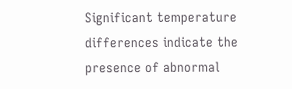Significant temperature differences indicate the presence of abnormal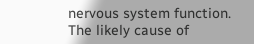nervous system function.  The likely cause of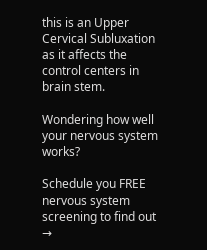this is an Upper Cervical Subluxation as it affects the control centers in brain stem.

Wondering how well your nervous system works?

Schedule you FREE nervous system screening to find out →